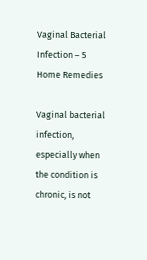Vaginal Bacterial Infection – 5 Home Remedies

Vaginal bacterial infection, especially when the condition is chronic, is not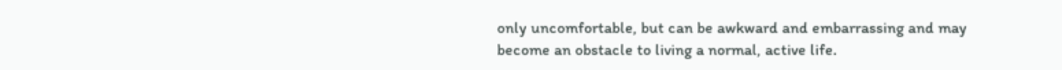only uncomfortable, but can be awkward and embarrassing and may become an obstacle to living a normal, active life.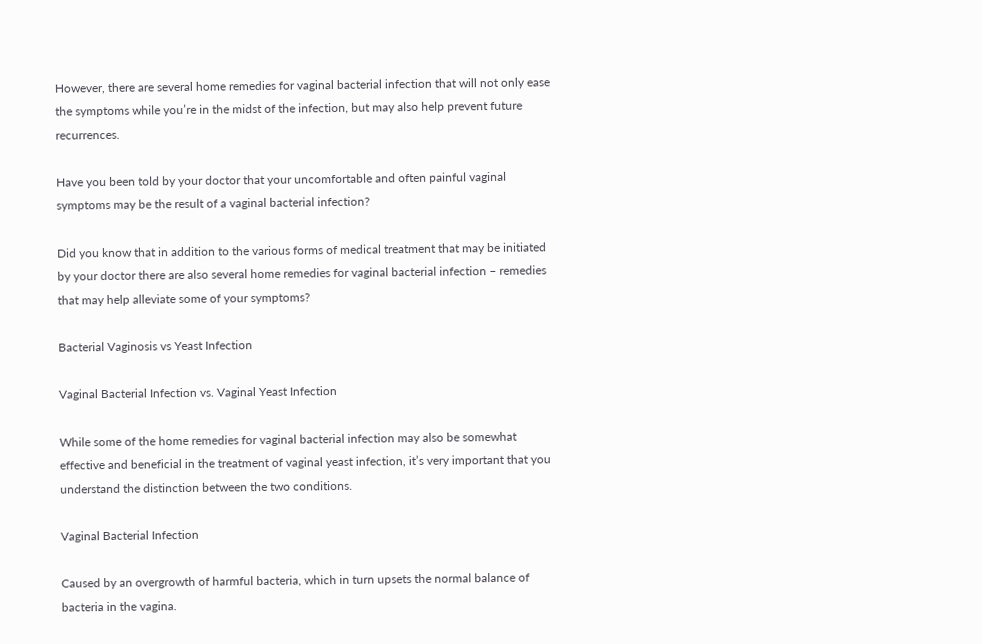However, there are several home remedies for vaginal bacterial infection that will not only ease the symptoms while you’re in the midst of the infection, but may also help prevent future recurrences.

Have you been told by your doctor that your uncomfortable and often painful vaginal symptoms may be the result of a vaginal bacterial infection?

Did you know that in addition to the various forms of medical treatment that may be initiated by your doctor there are also several home remedies for vaginal bacterial infection – remedies that may help alleviate some of your symptoms?

Bacterial Vaginosis vs Yeast Infection

Vaginal Bacterial Infection vs. Vaginal Yeast Infection

While some of the home remedies for vaginal bacterial infection may also be somewhat effective and beneficial in the treatment of vaginal yeast infection, it’s very important that you understand the distinction between the two conditions.

Vaginal Bacterial Infection

Caused by an overgrowth of harmful bacteria, which in turn upsets the normal balance of bacteria in the vagina.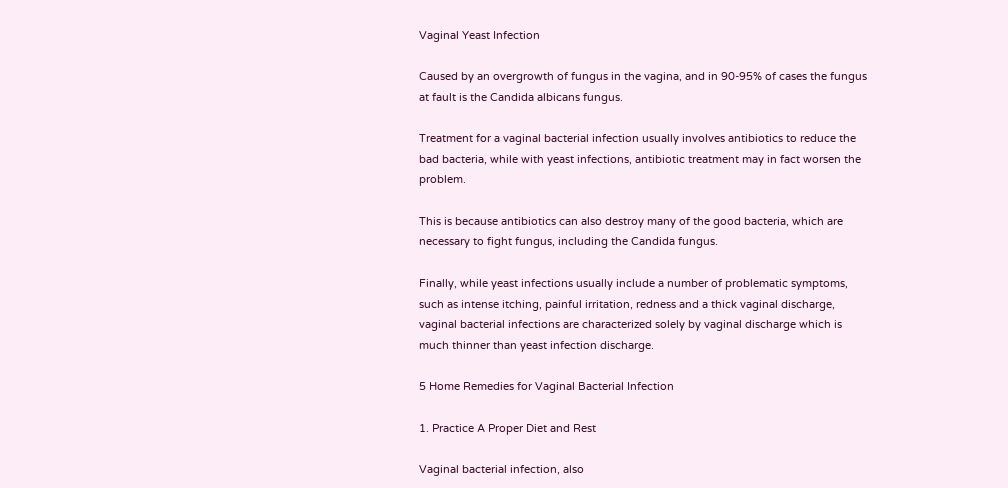Vaginal Yeast Infection

Caused by an overgrowth of fungus in the vagina, and in 90-95% of cases the fungus at fault is the Candida albicans fungus.

Treatment for a vaginal bacterial infection usually involves antibiotics to reduce the bad bacteria, while with yeast infections, antibiotic treatment may in fact worsen the problem.

This is because antibiotics can also destroy many of the good bacteria, which are necessary to fight fungus, including the Candida fungus.

Finally, while yeast infections usually include a number of problematic symptoms, such as intense itching, painful irritation, redness and a thick vaginal discharge, vaginal bacterial infections are characterized solely by vaginal discharge which is much thinner than yeast infection discharge.

5 Home Remedies for Vaginal Bacterial Infection

1. Practice A Proper Diet and Rest

Vaginal bacterial infection, also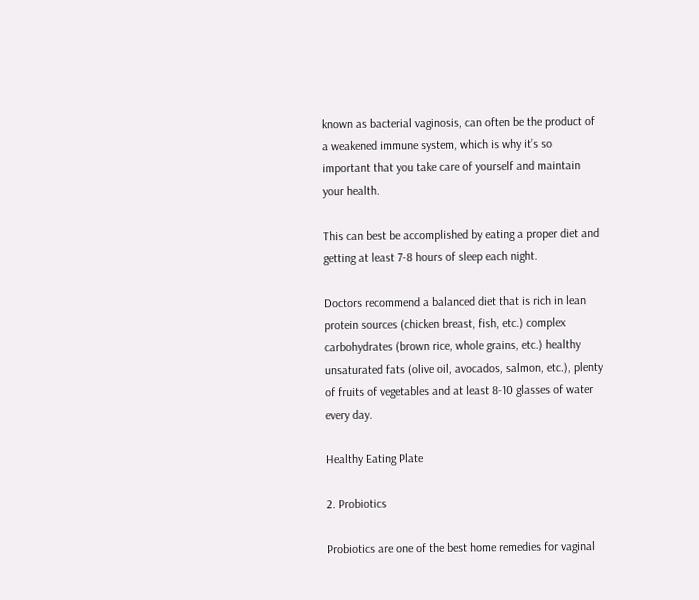known as bacterial vaginosis, can often be the product of a weakened immune system, which is why it’s so important that you take care of yourself and maintain your health.

This can best be accomplished by eating a proper diet and getting at least 7-8 hours of sleep each night.

Doctors recommend a balanced diet that is rich in lean protein sources (chicken breast, fish, etc.) complex carbohydrates (brown rice, whole grains, etc.) healthy unsaturated fats (olive oil, avocados, salmon, etc.), plenty of fruits of vegetables and at least 8-10 glasses of water every day.

Healthy Eating Plate

2. Probiotics

Probiotics are one of the best home remedies for vaginal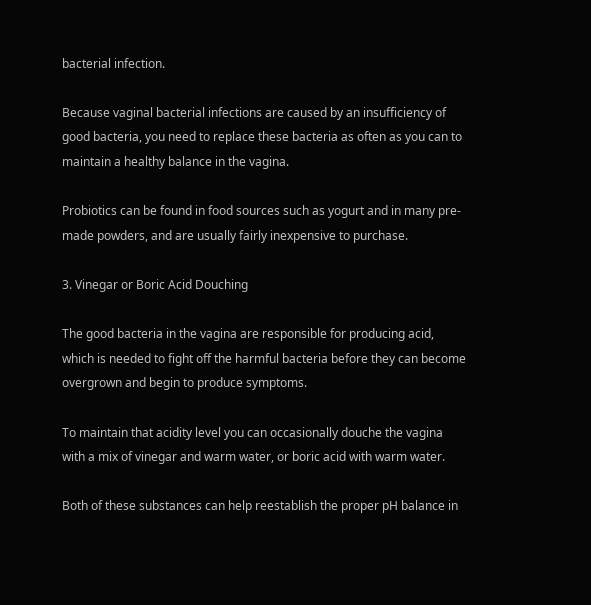bacterial infection.

Because vaginal bacterial infections are caused by an insufficiency of good bacteria, you need to replace these bacteria as often as you can to maintain a healthy balance in the vagina.

Probiotics can be found in food sources such as yogurt and in many pre-made powders, and are usually fairly inexpensive to purchase.

3. Vinegar or Boric Acid Douching

The good bacteria in the vagina are responsible for producing acid, which is needed to fight off the harmful bacteria before they can become overgrown and begin to produce symptoms.

To maintain that acidity level you can occasionally douche the vagina with a mix of vinegar and warm water, or boric acid with warm water.

Both of these substances can help reestablish the proper pH balance in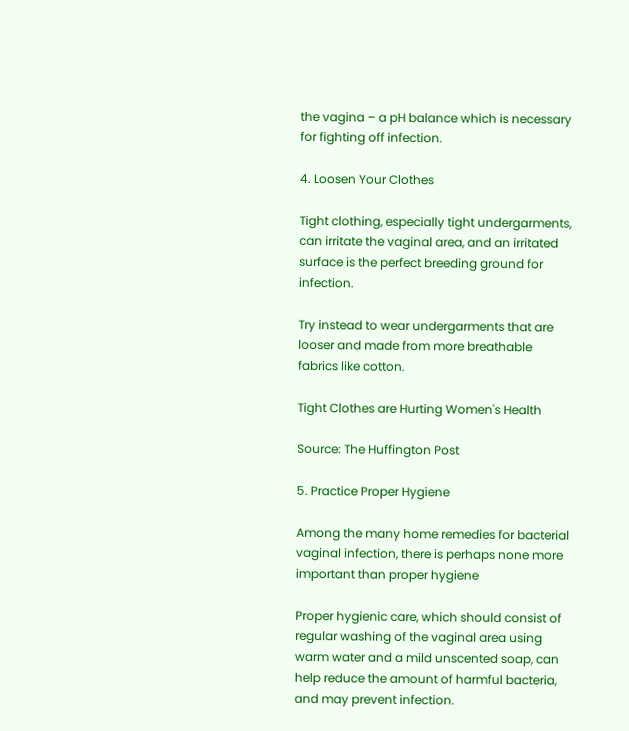the vagina – a pH balance which is necessary for fighting off infection.

4. Loosen Your Clothes

Tight clothing, especially tight undergarments, can irritate the vaginal area, and an irritated surface is the perfect breeding ground for infection.

Try instead to wear undergarments that are looser and made from more breathable fabrics like cotton.

Tight Clothes are Hurting Women's Health

Source: The Huffington Post

5. Practice Proper Hygiene

Among the many home remedies for bacterial vaginal infection, there is perhaps none more important than proper hygiene

Proper hygienic care, which should consist of regular washing of the vaginal area using warm water and a mild unscented soap, can help reduce the amount of harmful bacteria, and may prevent infection.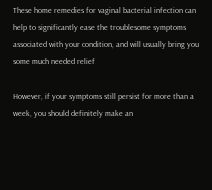These home remedies for vaginal bacterial infection can help to significantly ease the troublesome symptoms associated with your condition, and will usually bring you some much needed relief

However, if your symptoms still persist for more than a week, you should definitely make an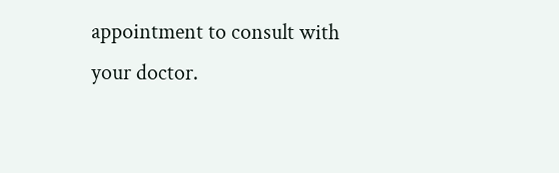appointment to consult with your doctor.